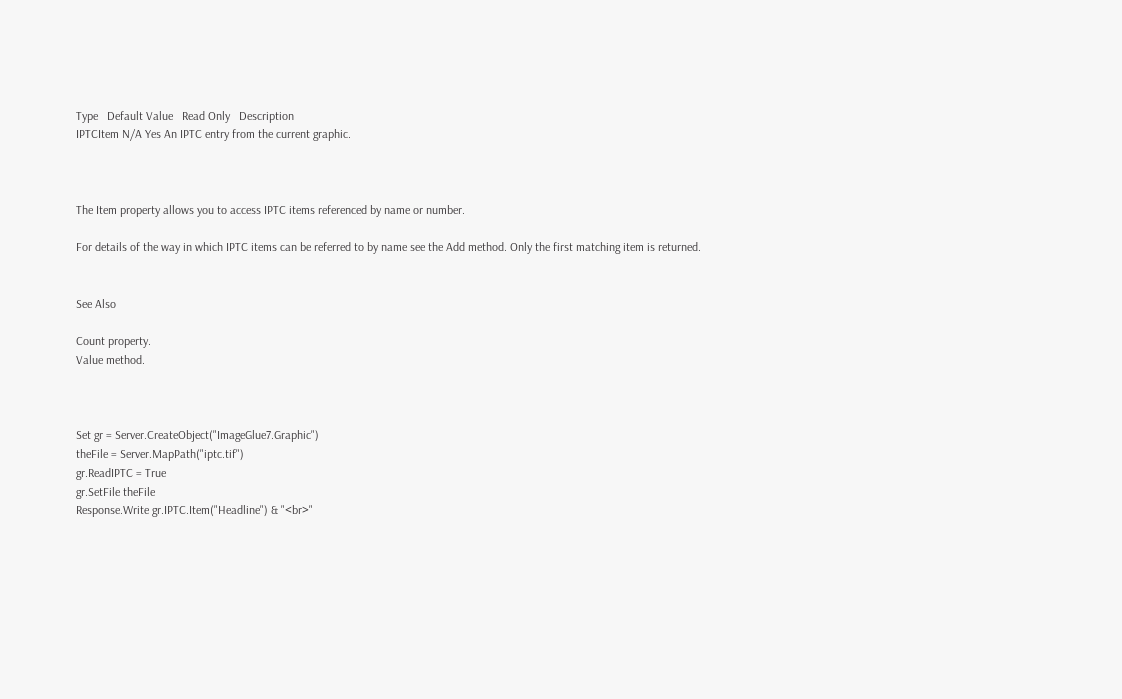Type   Default Value   Read Only   Description
IPTCItem N/A Yes An IPTC entry from the current graphic.



The Item property allows you to access IPTC items referenced by name or number.

For details of the way in which IPTC items can be referred to by name see the Add method. Only the first matching item is returned.


See Also

Count property.
Value method.



Set gr = Server.CreateObject("ImageGlue7.Graphic")
theFile = Server.MapPath("iptc.tif")
gr.ReadIPTC = True
gr.SetFile theFile
Response.Write gr.IPTC.Item("Headline") & "<br>"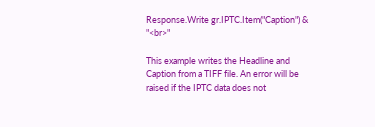Response.Write gr.IPTC.Item("Caption") & "<br>"

This example writes the Headline and Caption from a TIFF file. An error will be raised if the IPTC data does not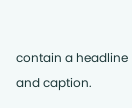contain a headline and caption.